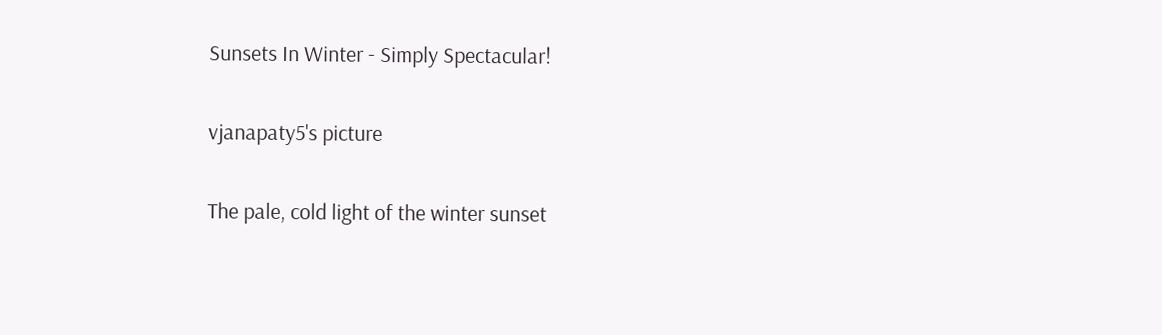Sunsets In Winter - Simply Spectacular!

vjanapaty5's picture

The pale, cold light of the winter sunset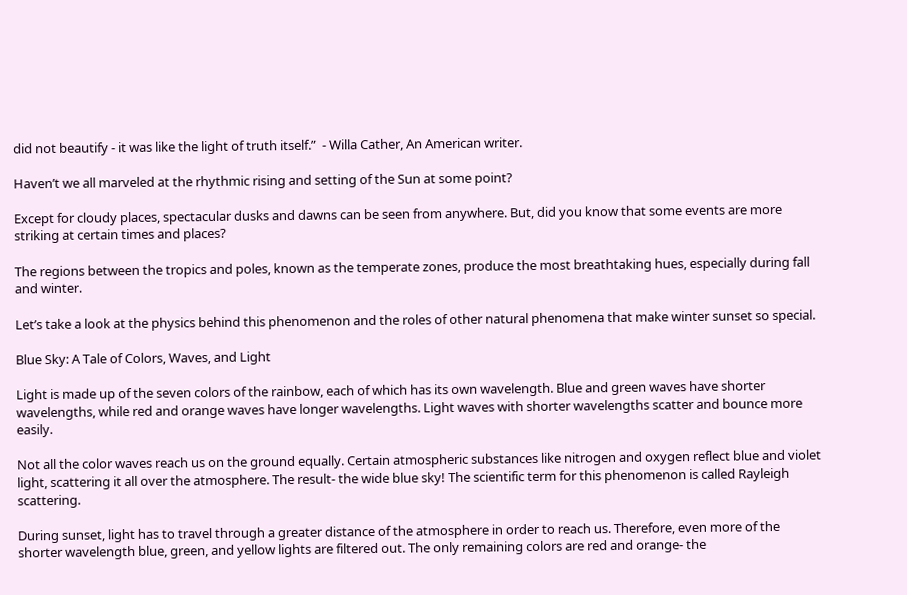did not beautify - it was like the light of truth itself.”  - Willa Cather, An American writer.

Haven’t we all marveled at the rhythmic rising and setting of the Sun at some point?

Except for cloudy places, spectacular dusks and dawns can be seen from anywhere. But, did you know that some events are more striking at certain times and places?

The regions between the tropics and poles, known as the temperate zones, produce the most breathtaking hues, especially during fall and winter.

Let’s take a look at the physics behind this phenomenon and the roles of other natural phenomena that make winter sunset so special.

Blue Sky: A Tale of Colors, Waves, and Light

Light is made up of the seven colors of the rainbow, each of which has its own wavelength. Blue and green waves have shorter wavelengths, while red and orange waves have longer wavelengths. Light waves with shorter wavelengths scatter and bounce more easily.

Not all the color waves reach us on the ground equally. Certain atmospheric substances like nitrogen and oxygen reflect blue and violet light, scattering it all over the atmosphere. The result- the wide blue sky! The scientific term for this phenomenon is called Rayleigh scattering.

During sunset, light has to travel through a greater distance of the atmosphere in order to reach us. Therefore, even more of the shorter wavelength blue, green, and yellow lights are filtered out. The only remaining colors are red and orange- the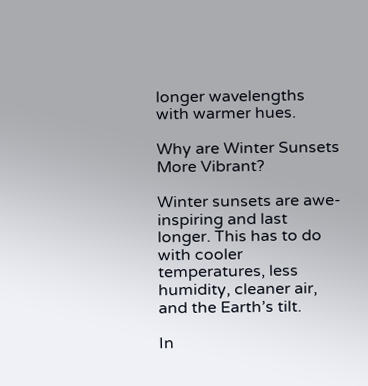longer wavelengths with warmer hues.

Why are Winter Sunsets More Vibrant?

Winter sunsets are awe-inspiring and last longer. This has to do with cooler temperatures, less humidity, cleaner air, and the Earth’s tilt.

In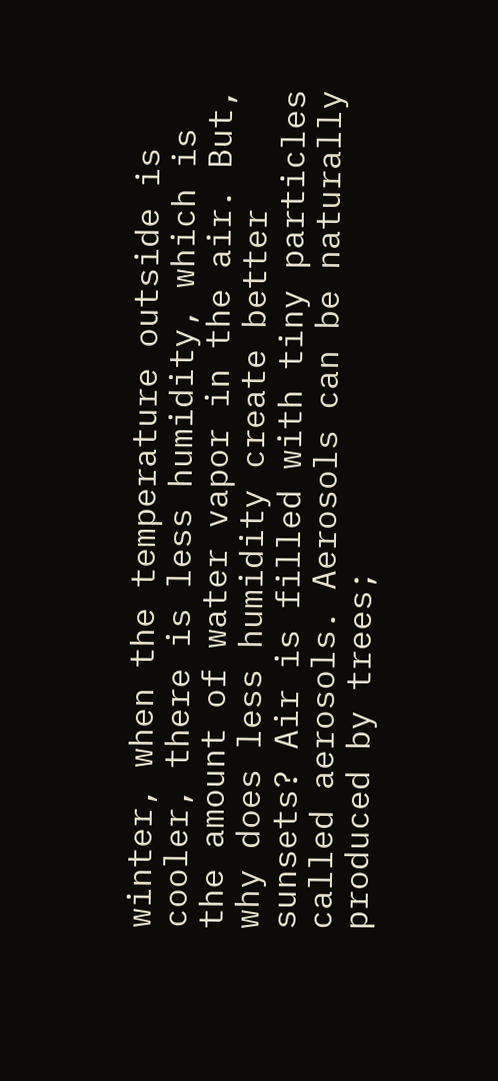winter, when the temperature outside is cooler, there is less humidity, which is the amount of water vapor in the air. But, why does less humidity create better sunsets? Air is filled with tiny particles called aerosols. Aerosols can be naturally produced by trees;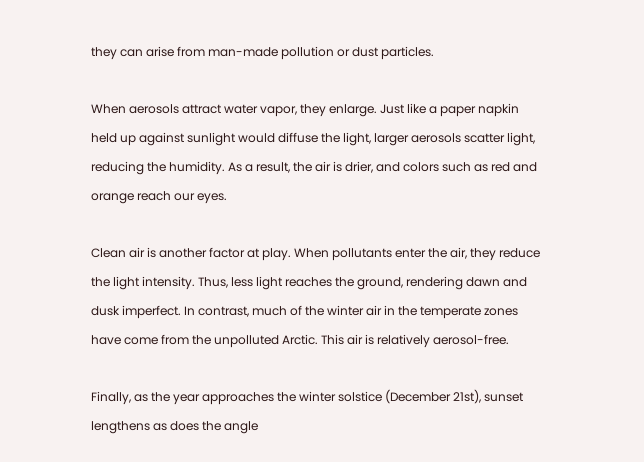they can arise from man-made pollution or dust particles.

When aerosols attract water vapor, they enlarge. Just like a paper napkin held up against sunlight would diffuse the light, larger aerosols scatter light, reducing the humidity. As a result, the air is drier, and colors such as red and orange reach our eyes.

Clean air is another factor at play. When pollutants enter the air, they reduce the light intensity. Thus, less light reaches the ground, rendering dawn and dusk imperfect. In contrast, much of the winter air in the temperate zones have come from the unpolluted Arctic. This air is relatively aerosol-free.

Finally, as the year approaches the winter solstice (December 21st), sunset lengthens as does the angle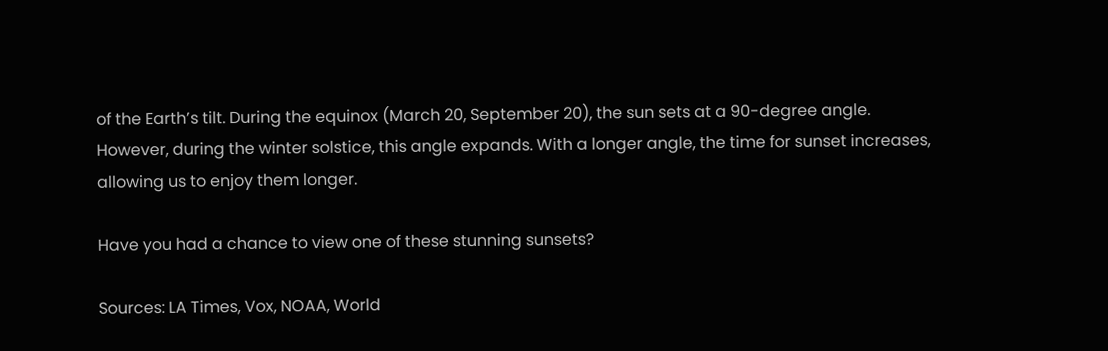of the Earth’s tilt. During the equinox (March 20, September 20), the sun sets at a 90-degree angle. However, during the winter solstice, this angle expands. With a longer angle, the time for sunset increases, allowing us to enjoy them longer.

Have you had a chance to view one of these stunning sunsets?

Sources: LA Times, Vox, NOAA, World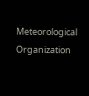Meteorological Organization